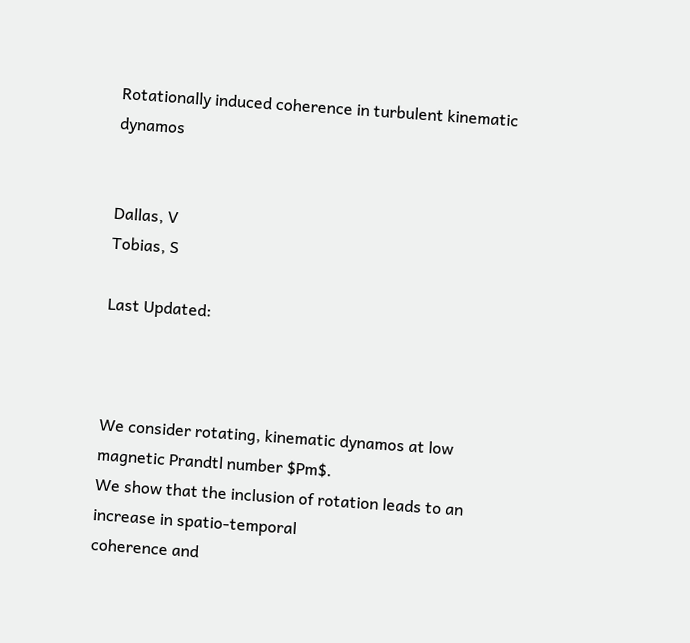Rotationally induced coherence in turbulent kinematic dynamos


Dallas, V
Tobias, S

Last Updated:



We consider rotating, kinematic dynamos at low magnetic Prandtl number $Pm$.
We show that the inclusion of rotation leads to an increase in spatio-temporal
coherence and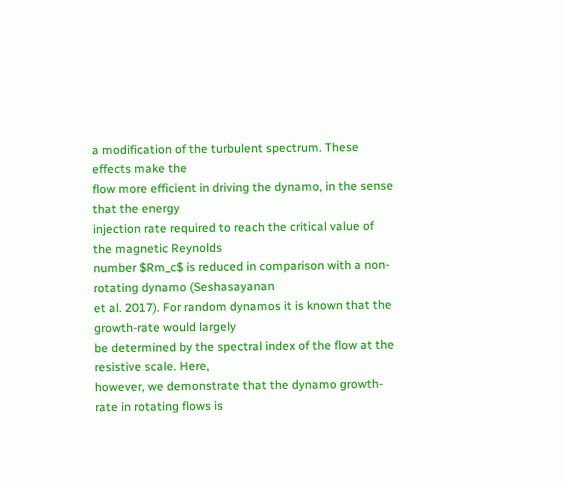a modification of the turbulent spectrum. These effects make the
flow more efficient in driving the dynamo, in the sense that the energy
injection rate required to reach the critical value of the magnetic Reynolds
number $Rm_c$ is reduced in comparison with a non-rotating dynamo (Seshasayanan
et al. 2017). For random dynamos it is known that the growth-rate would largely
be determined by the spectral index of the flow at the resistive scale. Here,
however, we demonstrate that the dynamo growth-rate in rotating flows is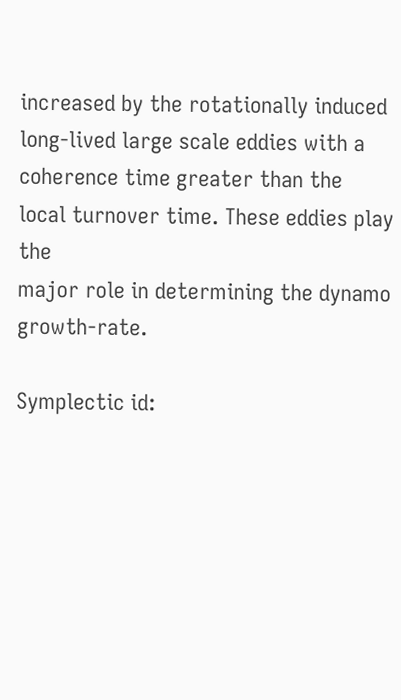increased by the rotationally induced long-lived large scale eddies with a
coherence time greater than the local turnover time. These eddies play the
major role in determining the dynamo growth-rate.

Symplectic id: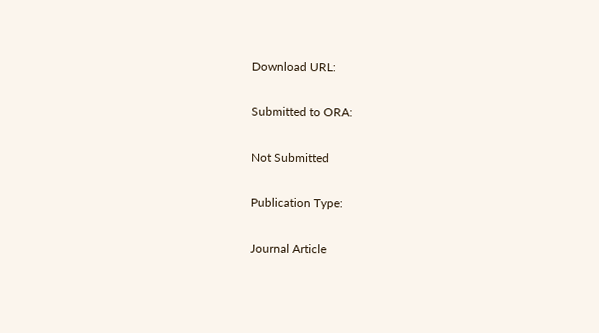Download URL:

Submitted to ORA:

Not Submitted

Publication Type:

Journal Article